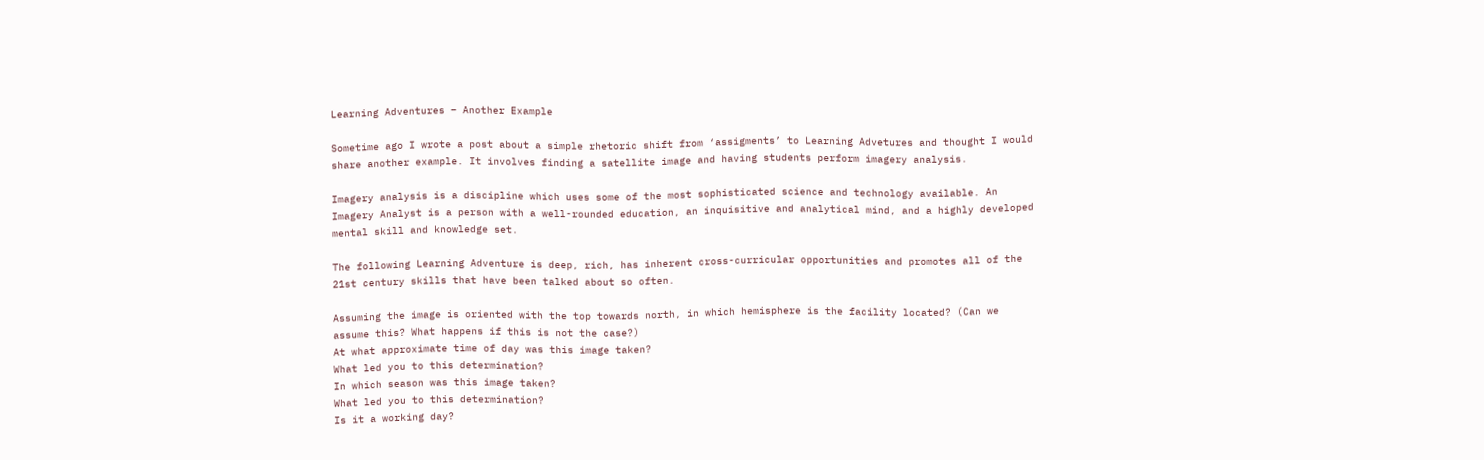Learning Adventures – Another Example

Sometime ago I wrote a post about a simple rhetoric shift from ‘assigments’ to Learning Advetures and thought I would share another example. It involves finding a satellite image and having students perform imagery analysis.

Imagery analysis is a discipline which uses some of the most sophisticated science and technology available. An Imagery Analyst is a person with a well-rounded education, an inquisitive and analytical mind, and a highly developed mental skill and knowledge set.

The following Learning Adventure is deep, rich, has inherent cross-curricular opportunities and promotes all of the 21st century skills that have been talked about so often.

Assuming the image is oriented with the top towards north, in which hemisphere is the facility located? (Can we assume this? What happens if this is not the case?)
At what approximate time of day was this image taken?
What led you to this determination?
In which season was this image taken?
What led you to this determination?
Is it a working day?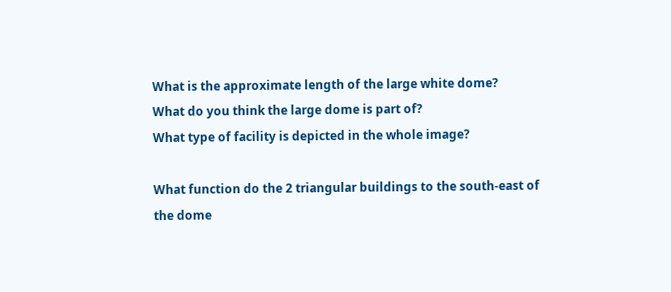What is the approximate length of the large white dome?
What do you think the large dome is part of?
What type of facility is depicted in the whole image?

What function do the 2 triangular buildings to the south-east of the dome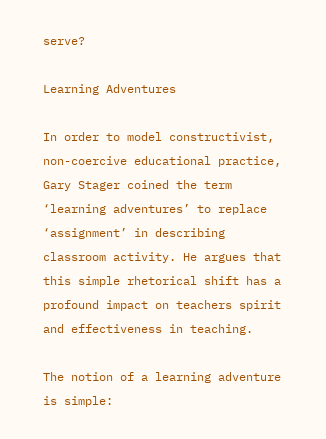serve?

Learning Adventures

In order to model constructivist, non-coercive educational practice, Gary Stager coined the term ‘learning adventures’ to replace ‘assignment’ in describing classroom activity. He argues that this simple rhetorical shift has a profound impact on teachers spirit and effectiveness in teaching.

The notion of a learning adventure is simple: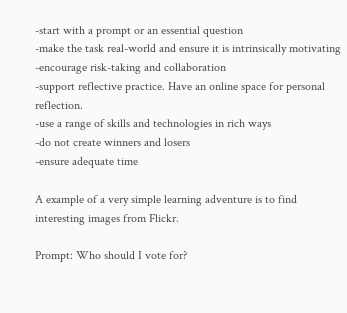-start with a prompt or an essential question
-make the task real-world and ensure it is intrinsically motivating
-encourage risk-taking and collaboration
-support reflective practice. Have an online space for personal reflection.
-use a range of skills and technologies in rich ways
-do not create winners and losers
-ensure adequate time

A example of a very simple learning adventure is to find interesting images from Flickr.

Prompt: Who should I vote for?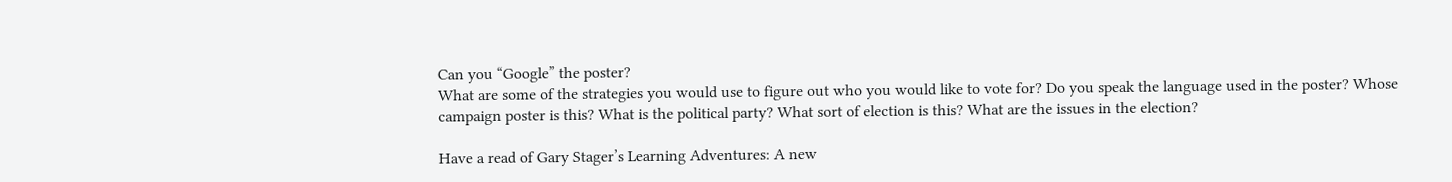Can you “Google” the poster?
What are some of the strategies you would use to figure out who you would like to vote for? Do you speak the language used in the poster? Whose campaign poster is this? What is the political party? What sort of election is this? What are the issues in the election?

Have a read of Gary Stager’s Learning Adventures: A new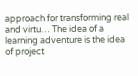approach for transforming real and virtu… The idea of a learning adventure is the idea of project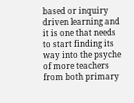based or inquiry driven learning and it is one that needs to start finding its way into the psyche of more teachers from both primary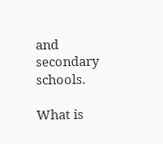and secondary schools.

What is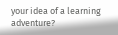your idea of a learning adventure?